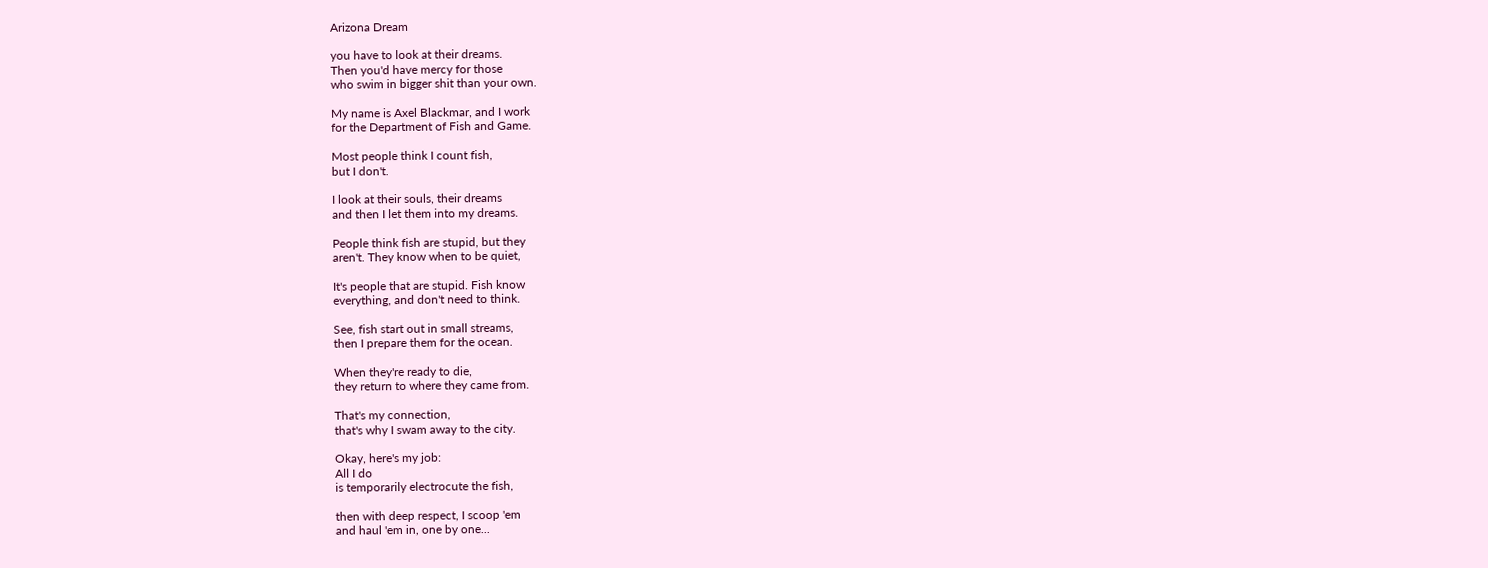Arizona Dream

you have to look at their dreams.
Then you'd have mercy for those
who swim in bigger shit than your own.

My name is Axel Blackmar, and I work
for the Department of Fish and Game.

Most people think I count fish,
but I don't.

I look at their souls, their dreams
and then I let them into my dreams.

People think fish are stupid, but they
aren't. They know when to be quiet,

It's people that are stupid. Fish know
everything, and don't need to think.

See, fish start out in small streams,
then I prepare them for the ocean.

When they're ready to die,
they return to where they came from.

That's my connection,
that's why I swam away to the city.

Okay, here's my job:
All I do
is temporarily electrocute the fish,

then with deep respect, I scoop 'em
and haul 'em in, one by one...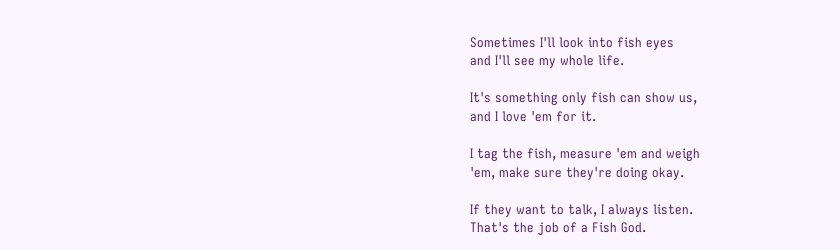Sometimes I'll look into fish eyes
and I'll see my whole life.

It's something only fish can show us,
and I love 'em for it.

I tag the fish, measure 'em and weigh
'em, make sure they're doing okay.

If they want to talk, I always listen.
That's the job of a Fish God.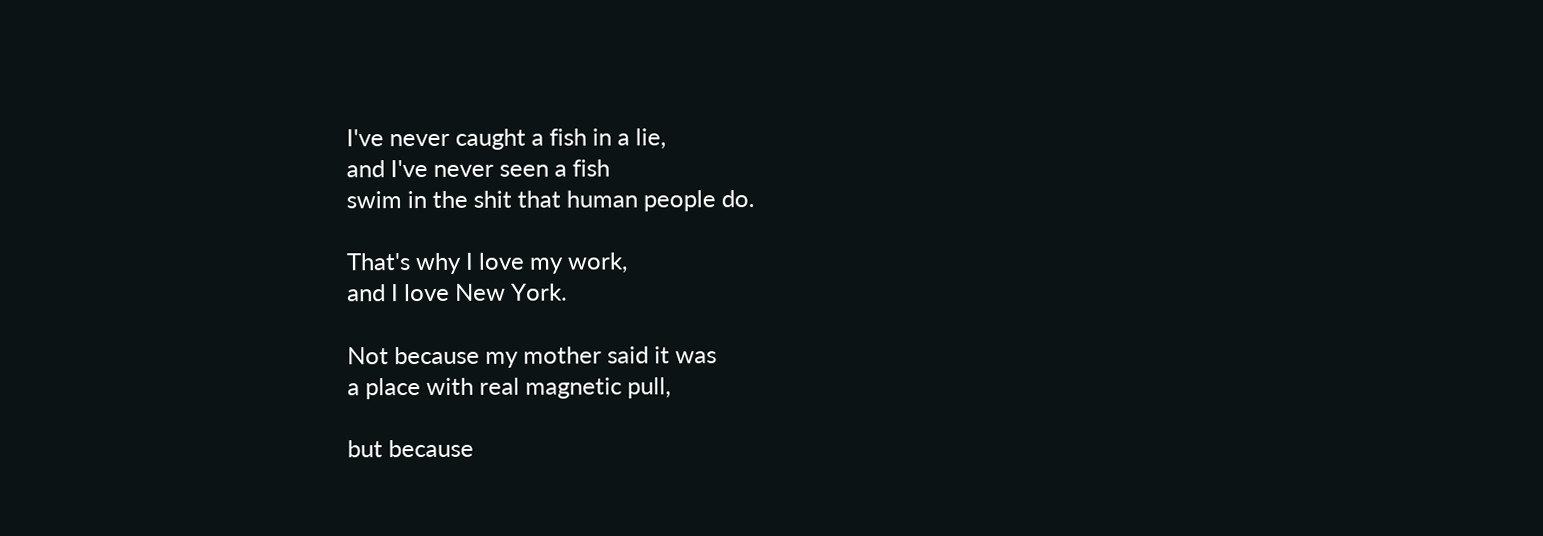I've never caught a fish in a lie,
and I've never seen a fish
swim in the shit that human people do.

That's why I love my work,
and I love New York.

Not because my mother said it was
a place with real magnetic pull,

but because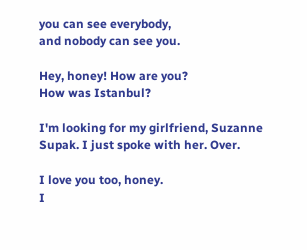you can see everybody,
and nobody can see you.

Hey, honey! How are you?
How was Istanbul?

I'm looking for my girlfriend, Suzanne
Supak. I just spoke with her. Over.

I love you too, honey.
I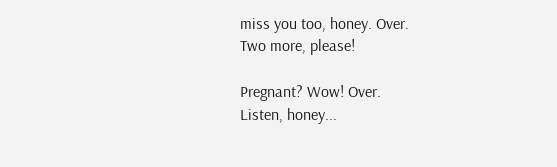miss you too, honey. Over.
Two more, please!

Pregnant? Wow! Over.
Listen, honey...